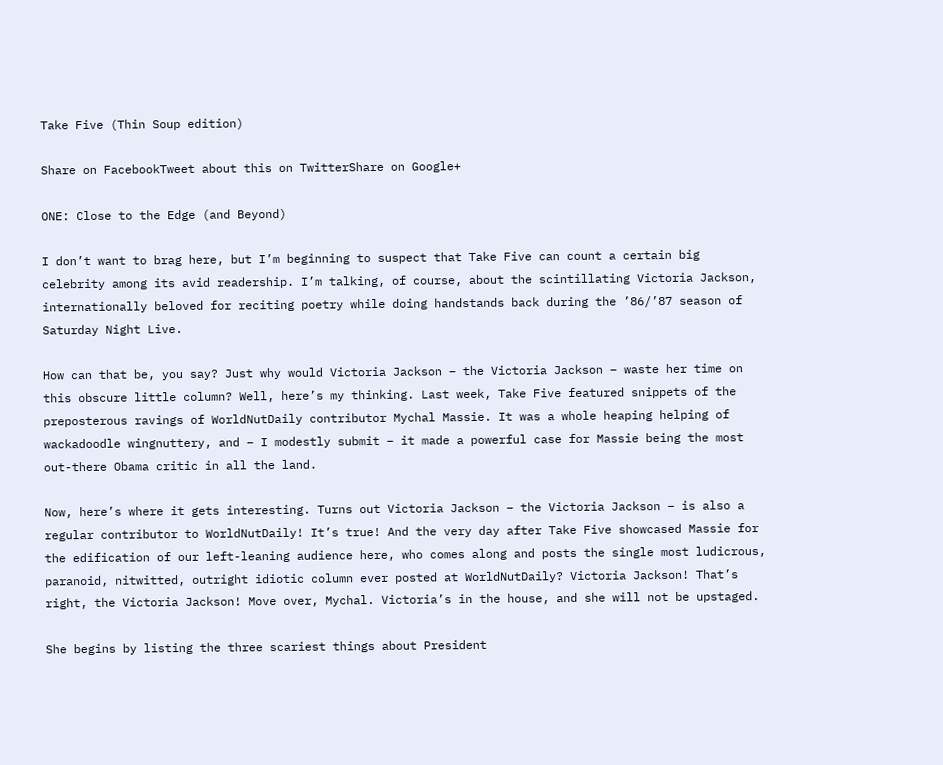Take Five (Thin Soup edition)

Share on FacebookTweet about this on TwitterShare on Google+

ONE: Close to the Edge (and Beyond)

I don’t want to brag here, but I’m beginning to suspect that Take Five can count a certain big celebrity among its avid readership. I’m talking, of course, about the scintillating Victoria Jackson, internationally beloved for reciting poetry while doing handstands back during the ’86/’87 season of Saturday Night Live.

How can that be, you say? Just why would Victoria Jackson – the Victoria Jackson – waste her time on this obscure little column? Well, here’s my thinking. Last week, Take Five featured snippets of the preposterous ravings of WorldNutDaily contributor Mychal Massie. It was a whole heaping helping of wackadoodle wingnuttery, and – I modestly submit – it made a powerful case for Massie being the most out-there Obama critic in all the land.

Now, here’s where it gets interesting. Turns out Victoria Jackson – the Victoria Jackson – is also a regular contributor to WorldNutDaily! It’s true! And the very day after Take Five showcased Massie for the edification of our left-leaning audience here, who comes along and posts the single most ludicrous, paranoid, nitwitted, outright idiotic column ever posted at WorldNutDaily? Victoria Jackson! That’s right, the Victoria Jackson! Move over, Mychal. Victoria’s in the house, and she will not be upstaged.

She begins by listing the three scariest things about President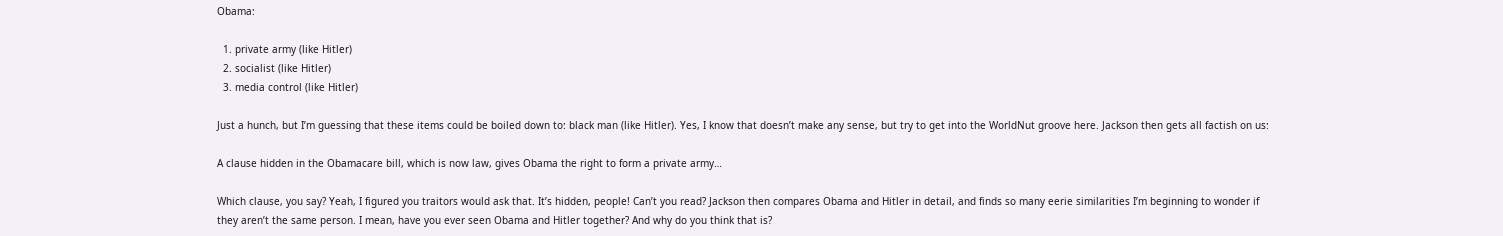Obama:

  1. private army (like Hitler)
  2. socialist (like Hitler)
  3. media control (like Hitler)

Just a hunch, but I’m guessing that these items could be boiled down to: black man (like Hitler). Yes, I know that doesn’t make any sense, but try to get into the WorldNut groove here. Jackson then gets all factish on us:

A clause hidden in the Obamacare bill, which is now law, gives Obama the right to form a private army…

Which clause, you say? Yeah, I figured you traitors would ask that. It’s hidden, people! Can’t you read? Jackson then compares Obama and Hitler in detail, and finds so many eerie similarities I’m beginning to wonder if they aren’t the same person. I mean, have you ever seen Obama and Hitler together? And why do you think that is?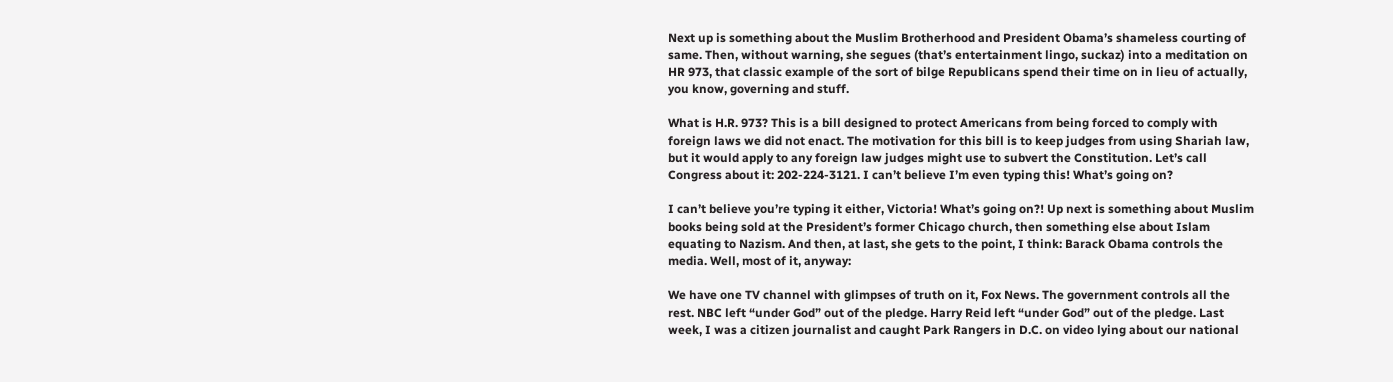Next up is something about the Muslim Brotherhood and President Obama’s shameless courting of same. Then, without warning, she segues (that’s entertainment lingo, suckaz) into a meditation on HR 973, that classic example of the sort of bilge Republicans spend their time on in lieu of actually, you know, governing and stuff.

What is H.R. 973? This is a bill designed to protect Americans from being forced to comply with foreign laws we did not enact. The motivation for this bill is to keep judges from using Shariah law, but it would apply to any foreign law judges might use to subvert the Constitution. Let’s call Congress about it: 202-224-3121. I can’t believe I’m even typing this! What’s going on?

I can’t believe you’re typing it either, Victoria! What’s going on?! Up next is something about Muslim books being sold at the President’s former Chicago church, then something else about Islam equating to Nazism. And then, at last, she gets to the point, I think: Barack Obama controls the media. Well, most of it, anyway:

We have one TV channel with glimpses of truth on it, Fox News. The government controls all the rest. NBC left “under God” out of the pledge. Harry Reid left “under God” out of the pledge. Last week, I was a citizen journalist and caught Park Rangers in D.C. on video lying about our national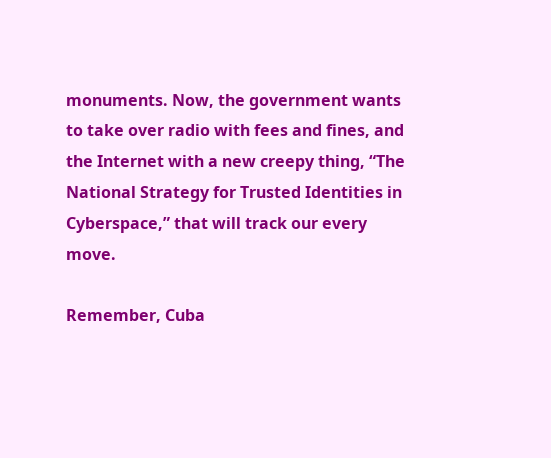monuments. Now, the government wants to take over radio with fees and fines, and the Internet with a new creepy thing, “The National Strategy for Trusted Identities in Cyberspace,” that will track our every move.

Remember, Cuba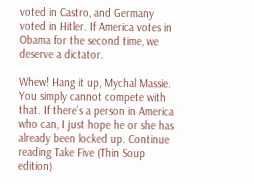voted in Castro, and Germany voted in Hitler. If America votes in Obama for the second time, we deserve a dictator.

Whew! Hang it up, Mychal Massie. You simply cannot compete with that. If there’s a person in America who can, I just hope he or she has already been locked up. Continue reading Take Five (Thin Soup edition)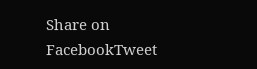Share on FacebookTweet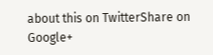about this on TwitterShare on Google+